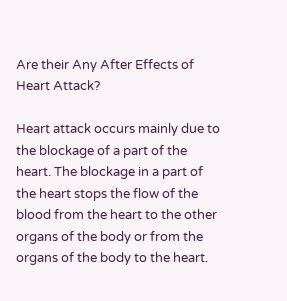Are their Any After Effects of Heart Attack?

Heart attack occurs mainly due to the blockage of a part of the heart. The blockage in a part of the heart stops the flow of the blood from the heart to the other organs of the body or from the organs of the body to the heart.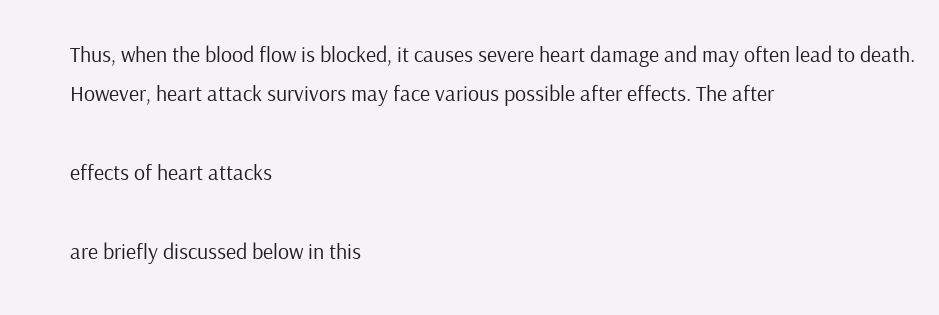Thus, when the blood flow is blocked, it causes severe heart damage and may often lead to death. However, heart attack survivors may face various possible after effects. The after

effects of heart attacks

are briefly discussed below in this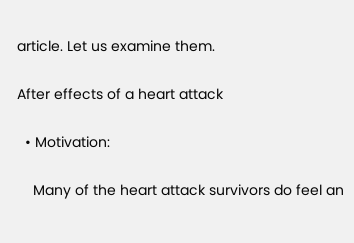article. Let us examine them.

After effects of a heart attack

  • Motivation:

    Many of the heart attack survivors do feel an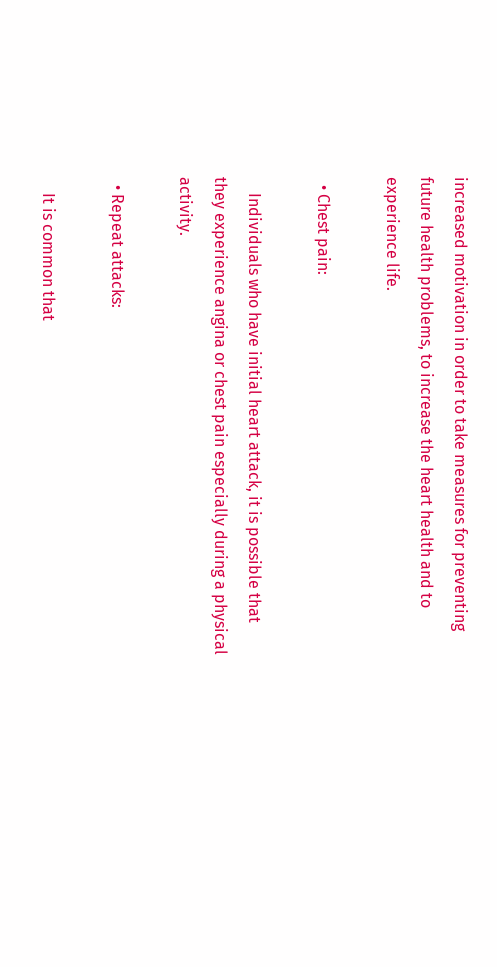increased motivation in order to take measures for preventing future health problems, to increase the heart health and to experience life.

  • Chest pain:

    Individuals who have initial heart attack, it is possible that they experience angina or chest pain especially during a physical activity.

  • Repeat attacks:

    It is common that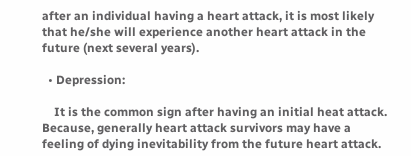after an individual having a heart attack, it is most likely that he/she will experience another heart attack in the future (next several years).

  • Depression:

    It is the common sign after having an initial heat attack. Because, generally heart attack survivors may have a feeling of dying inevitability from the future heart attack.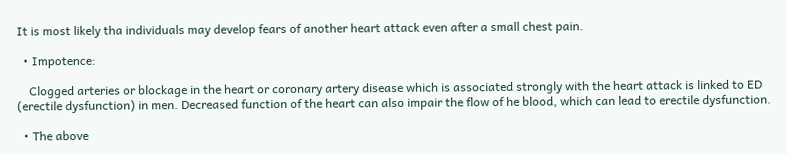It is most likely tha individuals may develop fears of another heart attack even after a small chest pain.

  • Impotence:

    Clogged arteries or blockage in the heart or coronary artery disease which is associated strongly with the heart attack is linked to ED (erectile dysfunction) in men. Decreased function of the heart can also impair the flow of he blood, which can lead to erectile dysfunction.

  • The above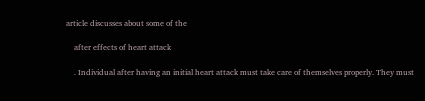article discusses about some of the

    after effects of heart attack

    . Individual after having an initial heart attack must take care of themselves properly. They must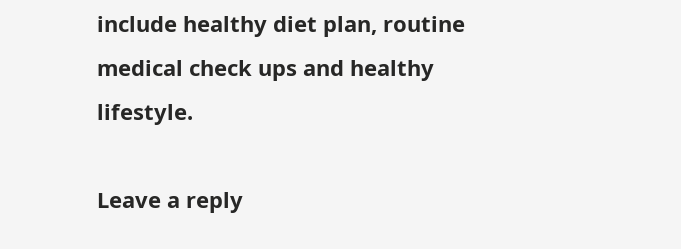include healthy diet plan, routine medical check ups and healthy lifestyle.

Leave a reply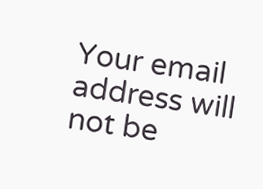Your email address will not be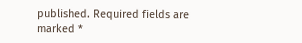published. Required fields are marked *